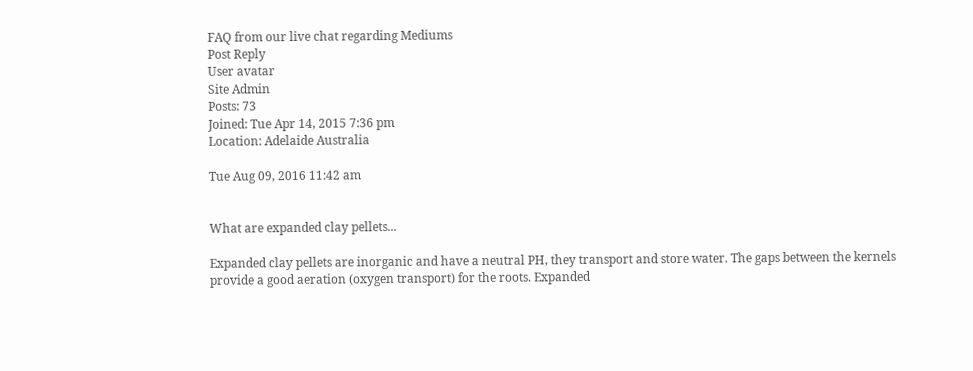FAQ from our live chat regarding Mediums
Post Reply
User avatar
Site Admin
Posts: 73
Joined: Tue Apr 14, 2015 7:36 pm
Location: Adelaide Australia

Tue Aug 09, 2016 11:42 am


What are expanded clay pellets...

Expanded clay pellets are inorganic and have a neutral PH, they transport and store water. The gaps between the kernels provide a good aeration (oxygen transport) for the roots. Expanded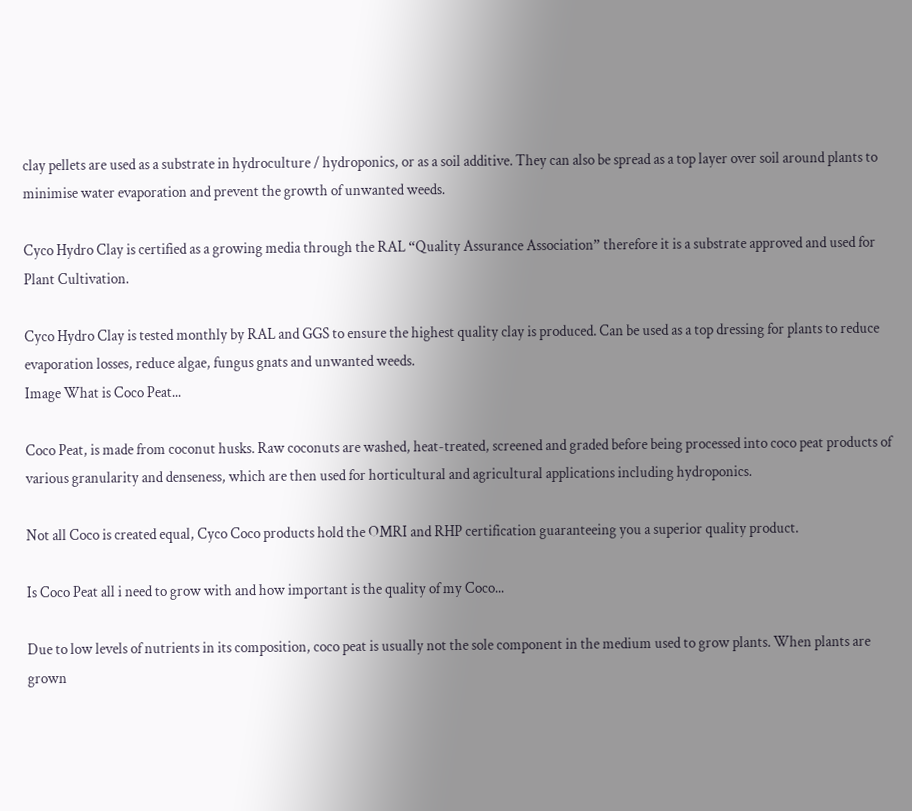clay pellets are used as a substrate in hydroculture / hydroponics, or as a soil additive. They can also be spread as a top layer over soil around plants to minimise water evaporation and prevent the growth of unwanted weeds.

Cyco Hydro Clay is certified as a growing media through the RAL “Quality Assurance Association” therefore it is a substrate approved and used for Plant Cultivation.

Cyco Hydro Clay is tested monthly by RAL and GGS to ensure the highest quality clay is produced. Can be used as a top dressing for plants to reduce evaporation losses, reduce algae, fungus gnats and unwanted weeds.
Image What is Coco Peat...

Coco Peat, is made from coconut husks. Raw coconuts are washed, heat-treated, screened and graded before being processed into coco peat products of various granularity and denseness, which are then used for horticultural and agricultural applications including hydroponics.

Not all Coco is created equal, Cyco Coco products hold the OMRI and RHP certification guaranteeing you a superior quality product.

Is Coco Peat all i need to grow with and how important is the quality of my Coco...

Due to low levels of nutrients in its composition, coco peat is usually not the sole component in the medium used to grow plants. When plants are grown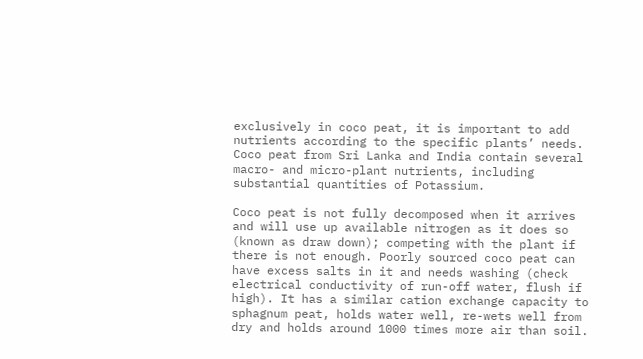exclusively in coco peat, it is important to add nutrients according to the specific plants’ needs. Coco peat from Sri Lanka and India contain several macro- and micro-plant nutrients, including substantial quantities of Potassium.

Coco peat is not fully decomposed when it arrives and will use up available nitrogen as it does so (known as draw down); competing with the plant if there is not enough. Poorly sourced coco peat can have excess salts in it and needs washing (check electrical conductivity of run-off water, flush if high). It has a similar cation exchange capacity to sphagnum peat, holds water well, re-wets well from dry and holds around 1000 times more air than soil.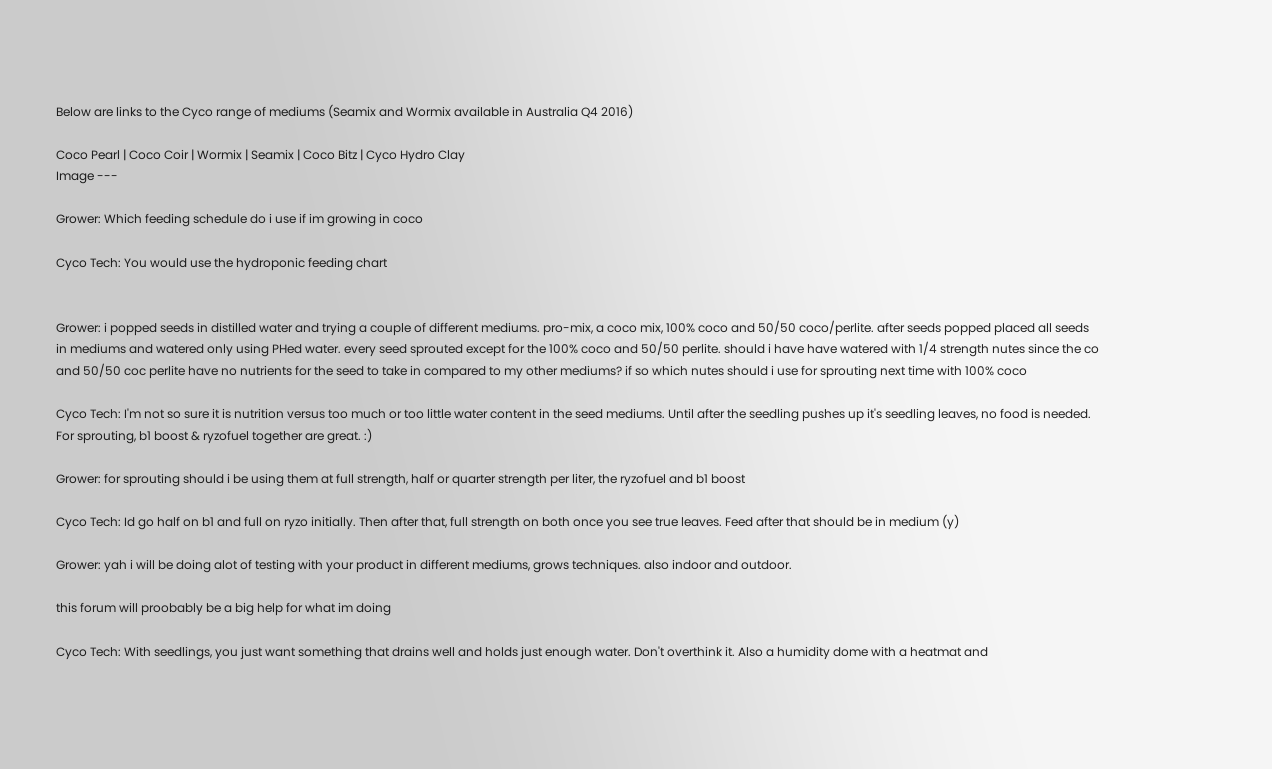Below are links to the Cyco range of mediums (Seamix and Wormix available in Australia Q4 2016)

Coco Pearl | Coco Coir | Wormix | Seamix | Coco Bitz | Cyco Hydro Clay
Image ---

Grower: Which feeding schedule do i use if im growing in coco

Cyco Tech: You would use the hydroponic feeding chart


Grower: i popped seeds in distilled water and trying a couple of different mediums. pro-mix, a coco mix, 100% coco and 50/50 coco/perlite. after seeds popped placed all seeds in mediums and watered only using PHed water. every seed sprouted except for the 100% coco and 50/50 perlite. should i have have watered with 1/4 strength nutes since the co and 50/50 coc perlite have no nutrients for the seed to take in compared to my other mediums? if so which nutes should i use for sprouting next time with 100% coco

Cyco Tech: I'm not so sure it is nutrition versus too much or too little water content in the seed mediums. Until after the seedling pushes up it's seedling leaves, no food is needed. For sprouting, b1 boost & ryzofuel together are great. :)

Grower: for sprouting should i be using them at full strength, half or quarter strength per liter, the ryzofuel and b1 boost

Cyco Tech: Id go half on b1 and full on ryzo initially. Then after that, full strength on both once you see true leaves. Feed after that should be in medium (y)

Grower: yah i will be doing alot of testing with your product in different mediums, grows techniques. also indoor and outdoor.

this forum will proobably be a big help for what im doing

Cyco Tech: With seedlings, you just want something that drains well and holds just enough water. Don't overthink it. Also a humidity dome with a heatmat and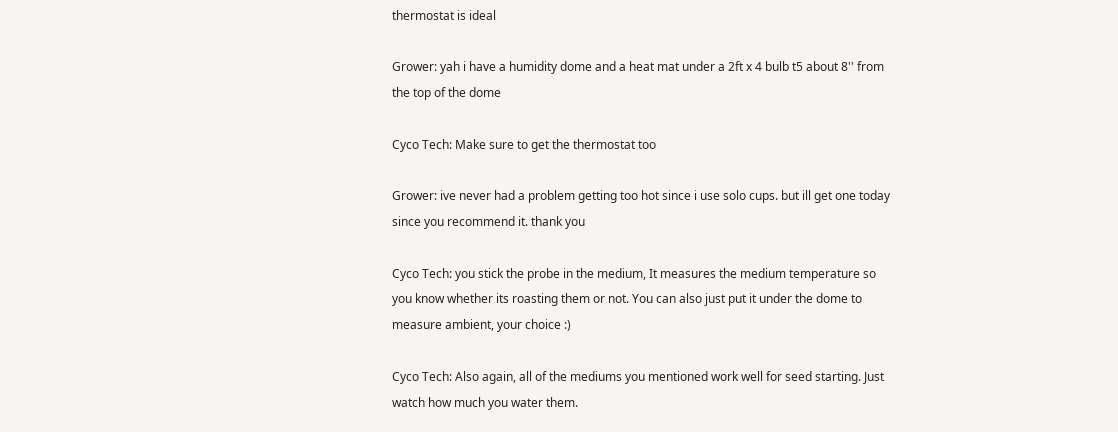thermostat is ideal

Grower: yah i have a humidity dome and a heat mat under a 2ft x 4 bulb t5 about 8'' from the top of the dome

Cyco Tech: Make sure to get the thermostat too

Grower: ive never had a problem getting too hot since i use solo cups. but ill get one today since you recommend it. thank you

Cyco Tech: you stick the probe in the medium, It measures the medium temperature so you know whether its roasting them or not. You can also just put it under the dome to measure ambient, your choice :)

Cyco Tech: Also again, all of the mediums you mentioned work well for seed starting. Just watch how much you water them.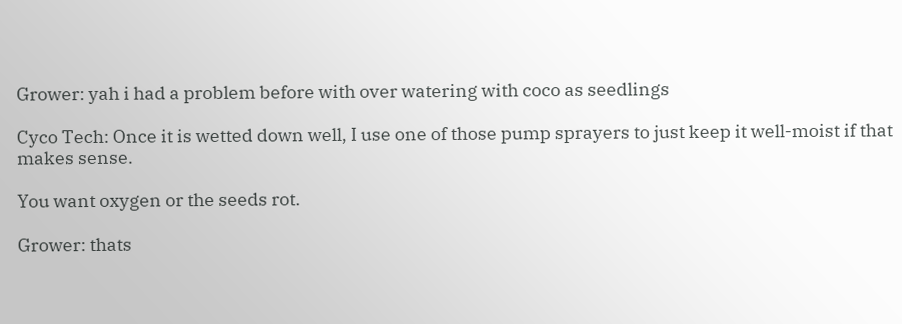Grower: yah i had a problem before with over watering with coco as seedlings

Cyco Tech: Once it is wetted down well, I use one of those pump sprayers to just keep it well-moist if that makes sense.

You want oxygen or the seeds rot.

Grower: thats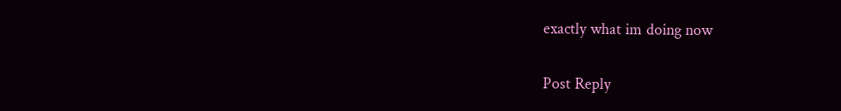exactly what im doing now

Post Reply